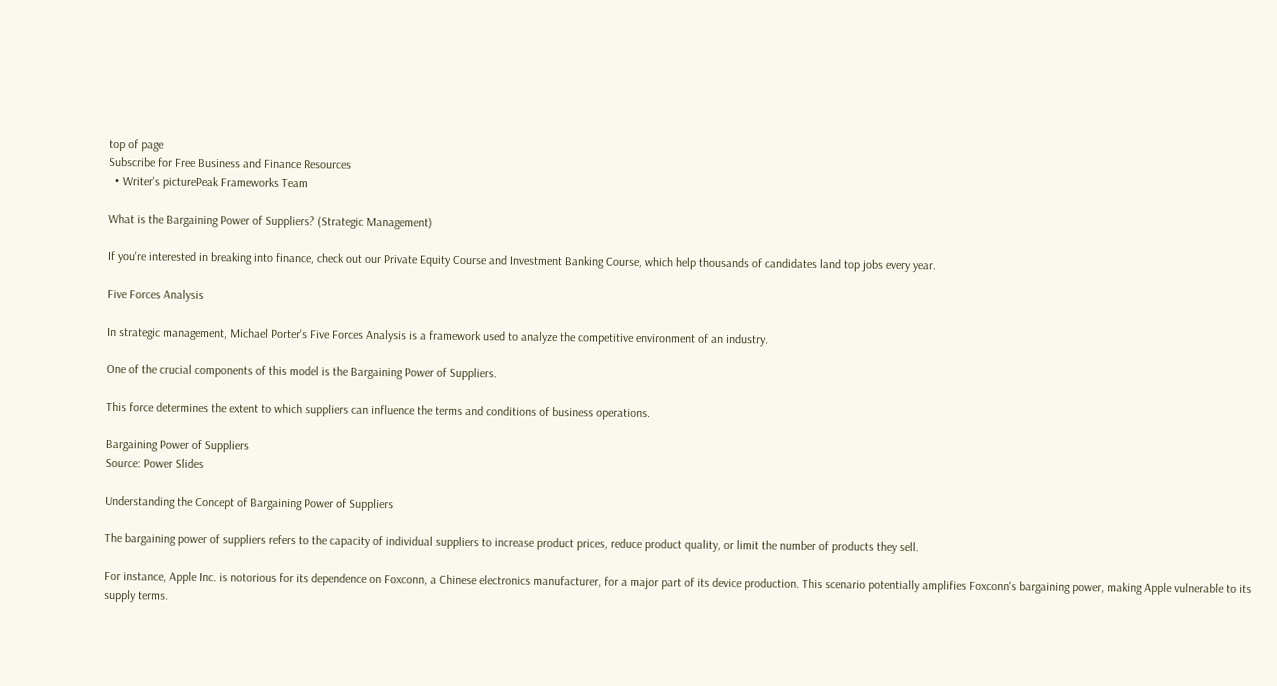top of page
Subscribe for Free Business and Finance Resources
  • Writer's picturePeak Frameworks Team

What is the Bargaining Power of Suppliers? (Strategic Management)

If you're interested in breaking into finance, check out our Private Equity Course and Investment Banking Course, which help thousands of candidates land top jobs every year.

Five Forces Analysis

In strategic management, Michael Porter's Five Forces Analysis is a framework used to analyze the competitive environment of an industry.

One of the crucial components of this model is the Bargaining Power of Suppliers.

This force determines the extent to which suppliers can influence the terms and conditions of business operations.

Bargaining Power of Suppliers
Source: Power Slides

Understanding the Concept of Bargaining Power of Suppliers

The bargaining power of suppliers refers to the capacity of individual suppliers to increase product prices, reduce product quality, or limit the number of products they sell.

For instance, Apple Inc. is notorious for its dependence on Foxconn, a Chinese electronics manufacturer, for a major part of its device production. This scenario potentially amplifies Foxconn's bargaining power, making Apple vulnerable to its supply terms.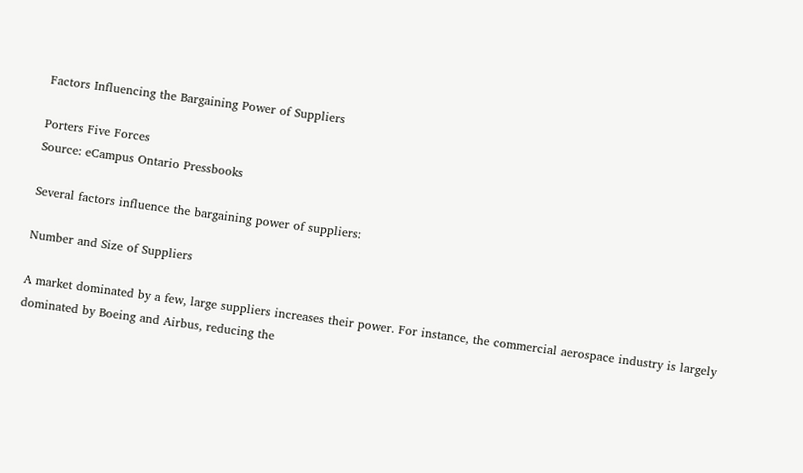Factors Influencing the Bargaining Power of Suppliers

Porters Five Forces
Source: eCampus Ontario Pressbooks

Several factors influence the bargaining power of suppliers:

Number and Size of Suppliers

A market dominated by a few, large suppliers increases their power. For instance, the commercial aerospace industry is largely dominated by Boeing and Airbus, reducing the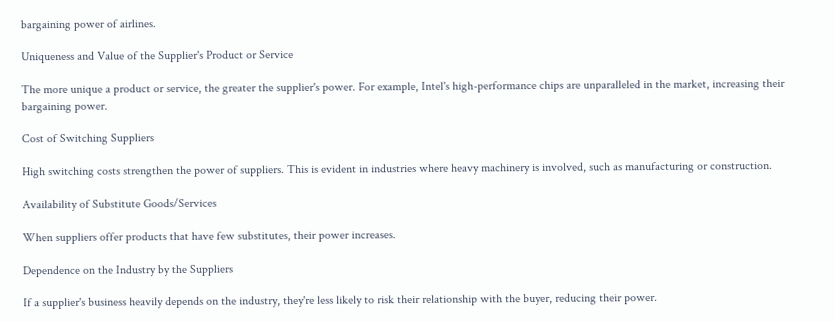bargaining power of airlines.

Uniqueness and Value of the Supplier's Product or Service

The more unique a product or service, the greater the supplier's power. For example, Intel's high-performance chips are unparalleled in the market, increasing their bargaining power.

Cost of Switching Suppliers

High switching costs strengthen the power of suppliers. This is evident in industries where heavy machinery is involved, such as manufacturing or construction.

Availability of Substitute Goods/Services

When suppliers offer products that have few substitutes, their power increases.

Dependence on the Industry by the Suppliers

If a supplier's business heavily depends on the industry, they're less likely to risk their relationship with the buyer, reducing their power.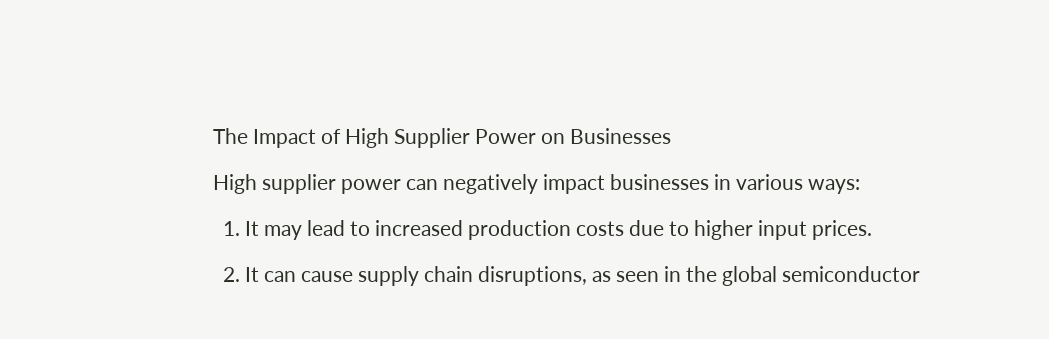The Impact of High Supplier Power on Businesses

High supplier power can negatively impact businesses in various ways:

  1. It may lead to increased production costs due to higher input prices.

  2. It can cause supply chain disruptions, as seen in the global semiconductor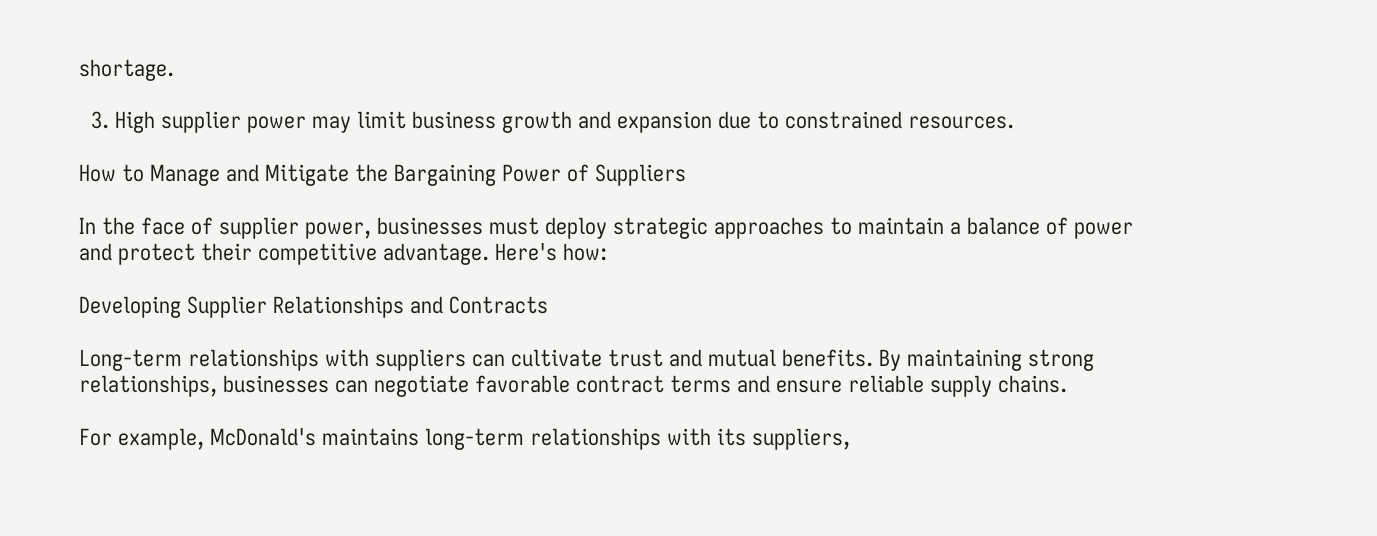shortage.

  3. High supplier power may limit business growth and expansion due to constrained resources.

How to Manage and Mitigate the Bargaining Power of Suppliers

In the face of supplier power, businesses must deploy strategic approaches to maintain a balance of power and protect their competitive advantage. Here's how:

Developing Supplier Relationships and Contracts

Long-term relationships with suppliers can cultivate trust and mutual benefits. By maintaining strong relationships, businesses can negotiate favorable contract terms and ensure reliable supply chains.

For example, McDonald's maintains long-term relationships with its suppliers,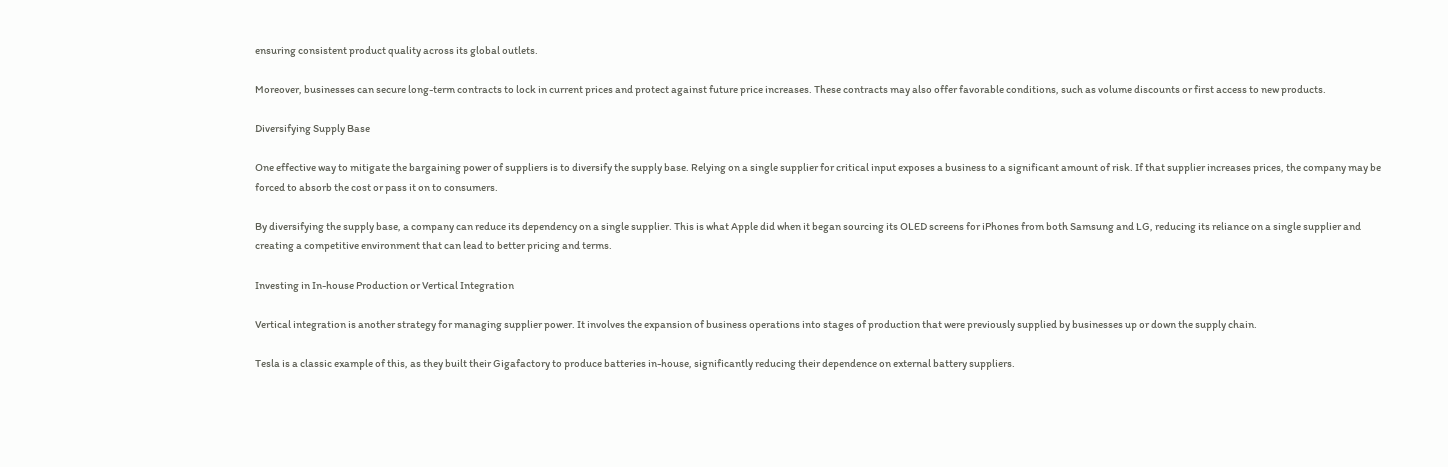ensuring consistent product quality across its global outlets.

Moreover, businesses can secure long-term contracts to lock in current prices and protect against future price increases. These contracts may also offer favorable conditions, such as volume discounts or first access to new products.

Diversifying Supply Base

One effective way to mitigate the bargaining power of suppliers is to diversify the supply base. Relying on a single supplier for critical input exposes a business to a significant amount of risk. If that supplier increases prices, the company may be forced to absorb the cost or pass it on to consumers.

By diversifying the supply base, a company can reduce its dependency on a single supplier. This is what Apple did when it began sourcing its OLED screens for iPhones from both Samsung and LG, reducing its reliance on a single supplier and creating a competitive environment that can lead to better pricing and terms.

Investing in In-house Production or Vertical Integration

Vertical integration is another strategy for managing supplier power. It involves the expansion of business operations into stages of production that were previously supplied by businesses up or down the supply chain.

Tesla is a classic example of this, as they built their Gigafactory to produce batteries in-house, significantly reducing their dependence on external battery suppliers.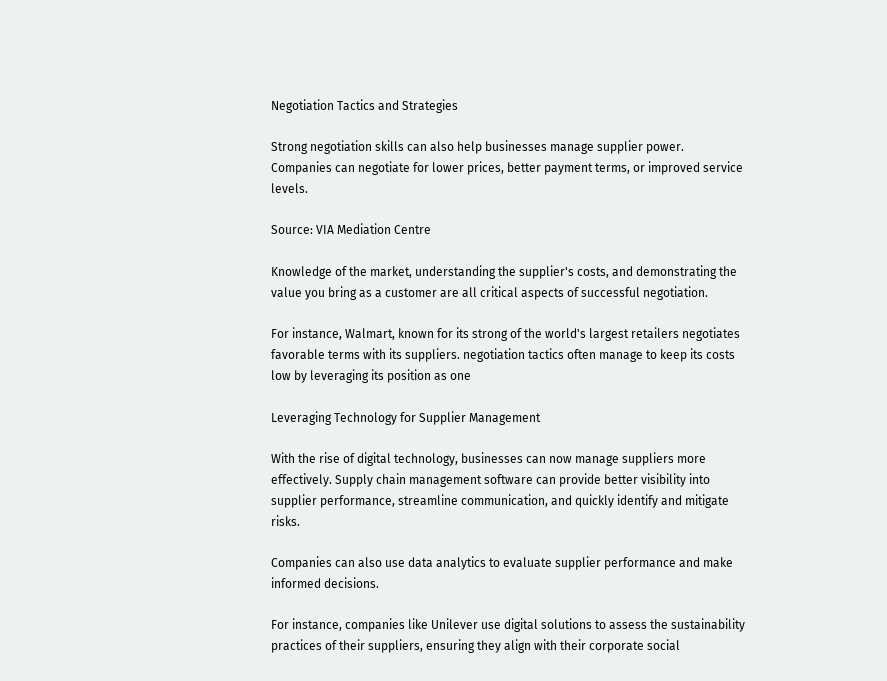Negotiation Tactics and Strategies

Strong negotiation skills can also help businesses manage supplier power. Companies can negotiate for lower prices, better payment terms, or improved service levels.

Source: VIA Mediation Centre

Knowledge of the market, understanding the supplier's costs, and demonstrating the value you bring as a customer are all critical aspects of successful negotiation.

For instance, Walmart, known for its strong of the world's largest retailers negotiates favorable terms with its suppliers. negotiation tactics often manage to keep its costs low by leveraging its position as one

Leveraging Technology for Supplier Management

With the rise of digital technology, businesses can now manage suppliers more effectively. Supply chain management software can provide better visibility into supplier performance, streamline communication, and quickly identify and mitigate risks.

Companies can also use data analytics to evaluate supplier performance and make informed decisions.

For instance, companies like Unilever use digital solutions to assess the sustainability practices of their suppliers, ensuring they align with their corporate social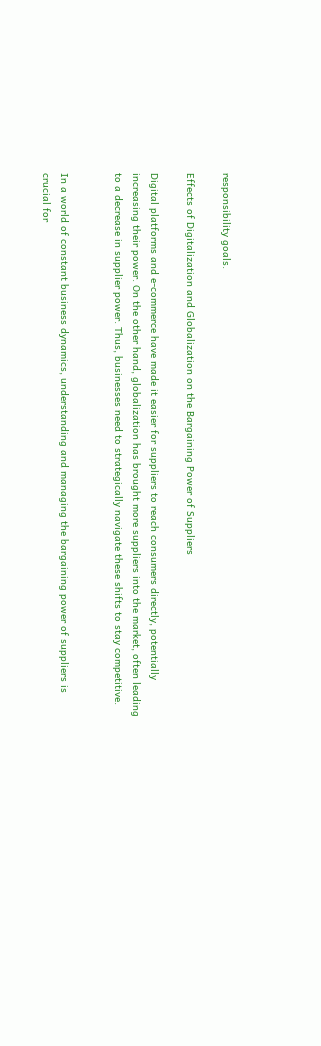responsibility goals.

Effects of Digitalization and Globalization on the Bargaining Power of Suppliers

Digital platforms and e-commerce have made it easier for suppliers to reach consumers directly, potentially increasing their power. On the other hand, globalization has brought more suppliers into the market, often leading to a decrease in supplier power. Thus, businesses need to strategically navigate these shifts to stay competitive.


In a world of constant business dynamics, understanding and managing the bargaining power of suppliers is crucial for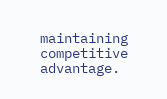maintaining competitive advantage.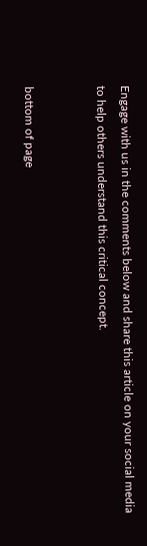Engage with us in the comments below and share this article on your social media to help others understand this critical concept.


bottom of page